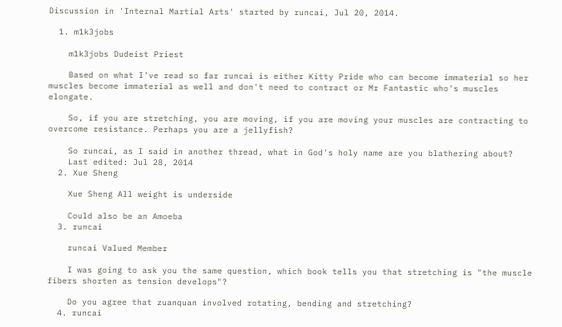Discussion in 'Internal Martial Arts' started by runcai, Jul 20, 2014.

  1. m1k3jobs

    m1k3jobs Dudeist Priest

    Based on what I've read so far runcai is either Kitty Pride who can become immaterial so her muscles become immaterial as well and don't need to contract or Mr Fantastic who's muscles elongate.

    So, if you are stretching, you are moving, if you are moving your muscles are contracting to overcome resistance. Perhaps you are a jellyfish?

    So runcai, as I said in another thread, what in God's holy name are you blathering about?
    Last edited: Jul 28, 2014
  2. Xue Sheng

    Xue Sheng All weight is underside

    Could also be an Amoeba
  3. runcai

    runcai Valued Member

    I was going to ask you the same question, which book tells you that stretching is "the muscle fibers shorten as tension develops"?

    Do you agree that zuanquan involved rotating, bending and stretching?
  4. runcai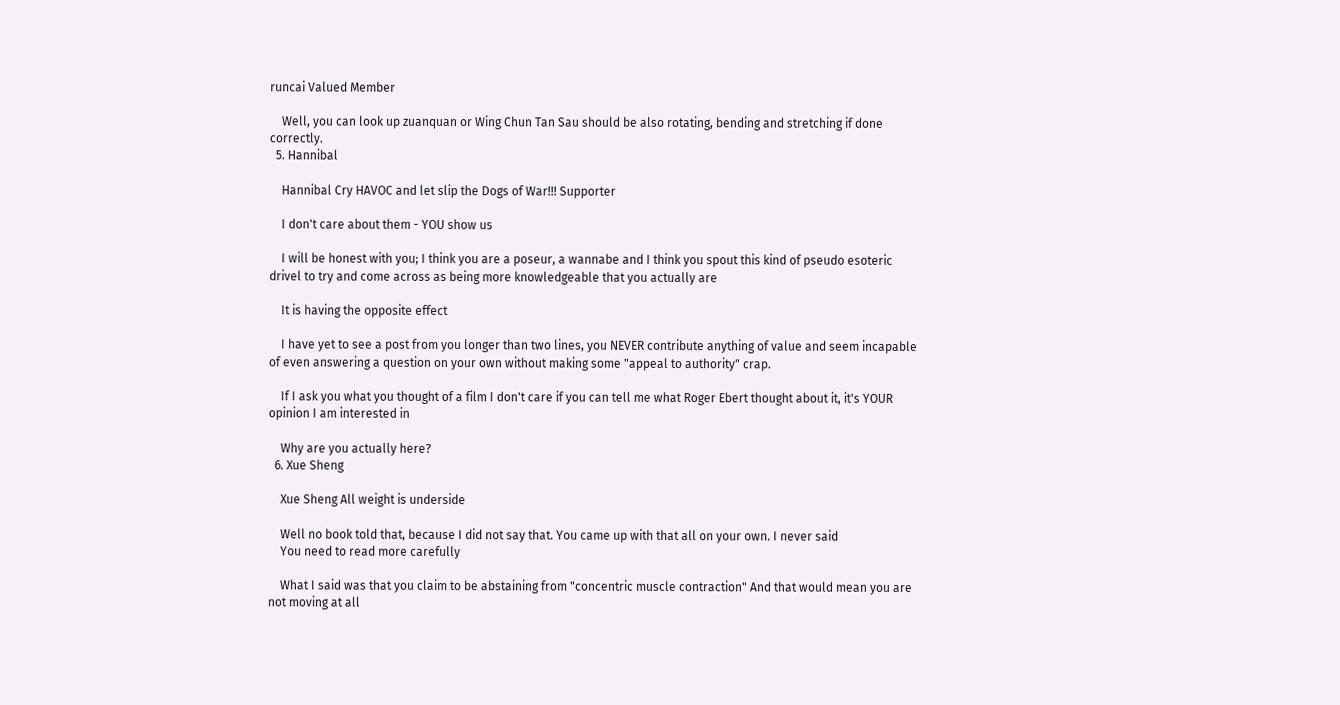runcai Valued Member

    Well, you can look up zuanquan or Wing Chun Tan Sau should be also rotating, bending and stretching if done correctly.
  5. Hannibal

    Hannibal Cry HAVOC and let slip the Dogs of War!!! Supporter

    I don't care about them - YOU show us

    I will be honest with you; I think you are a poseur, a wannabe and I think you spout this kind of pseudo esoteric drivel to try and come across as being more knowledgeable that you actually are

    It is having the opposite effect

    I have yet to see a post from you longer than two lines, you NEVER contribute anything of value and seem incapable of even answering a question on your own without making some "appeal to authority" crap.

    If I ask you what you thought of a film I don't care if you can tell me what Roger Ebert thought about it, it's YOUR opinion I am interested in

    Why are you actually here?
  6. Xue Sheng

    Xue Sheng All weight is underside

    Well no book told that, because I did not say that. You came up with that all on your own. I never said
    You need to read more carefully

    What I said was that you claim to be abstaining from "concentric muscle contraction" And that would mean you are not moving at all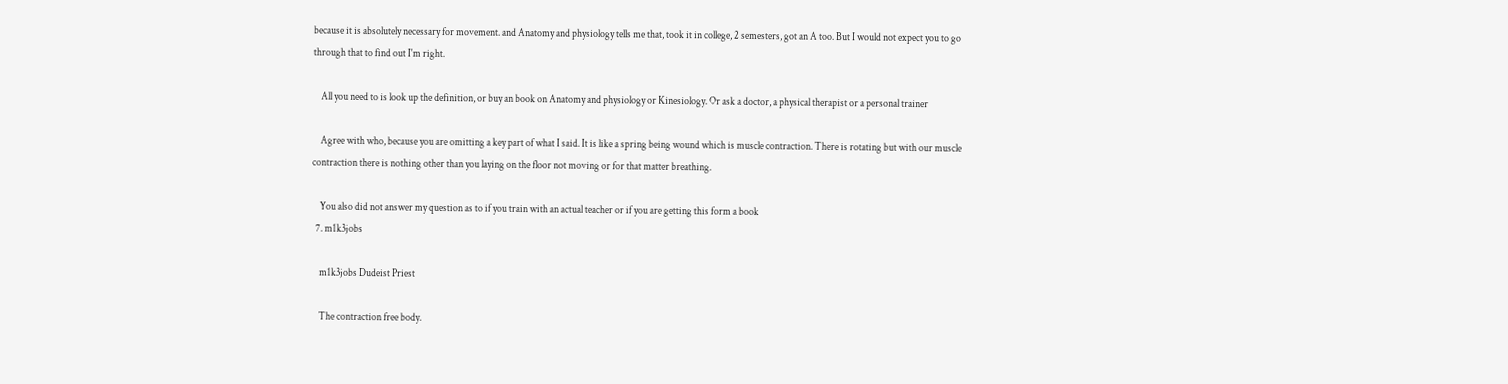because it is absolutely necessary for movement. and Anatomy and physiology tells me that, took it in college, 2 semesters, got an A too. But I would not expect you to go through that to find out I'm right.

    All you need to is look up the definition, or buy an book on Anatomy and physiology or Kinesiology. Or ask a doctor, a physical therapist or a personal trainer

    Agree with who, because you are omitting a key part of what I said. It is like a spring being wound which is muscle contraction. There is rotating but with our muscle contraction there is nothing other than you laying on the floor not moving or for that matter breathing.

    You also did not answer my question as to if you train with an actual teacher or if you are getting this form a book
  7. m1k3jobs

    m1k3jobs Dudeist Priest

    The contraction free body.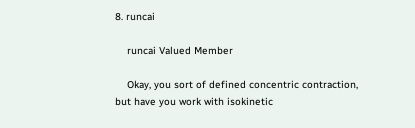8. runcai

    runcai Valued Member

    Okay, you sort of defined concentric contraction, but have you work with isokinetic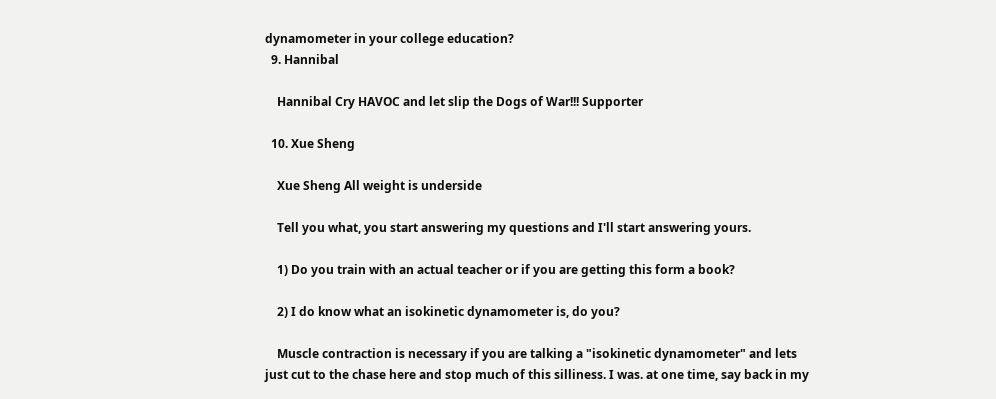dynamometer in your college education?
  9. Hannibal

    Hannibal Cry HAVOC and let slip the Dogs of War!!! Supporter

  10. Xue Sheng

    Xue Sheng All weight is underside

    Tell you what, you start answering my questions and I'll start answering yours.

    1) Do you train with an actual teacher or if you are getting this form a book?

    2) I do know what an isokinetic dynamometer is, do you?

    Muscle contraction is necessary if you are talking a "isokinetic dynamometer" and lets just cut to the chase here and stop much of this silliness. I was. at one time, say back in my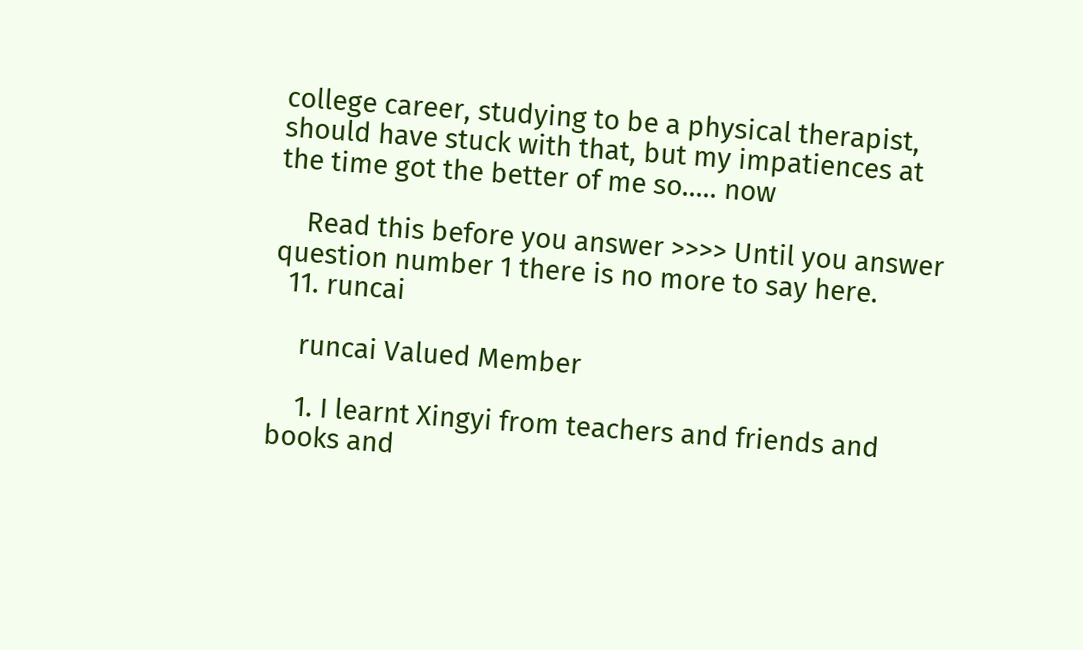college career, studying to be a physical therapist, should have stuck with that, but my impatiences at the time got the better of me so..... now

    Read this before you answer >>>> Until you answer question number 1 there is no more to say here.
  11. runcai

    runcai Valued Member

    1. I learnt Xingyi from teachers and friends and books and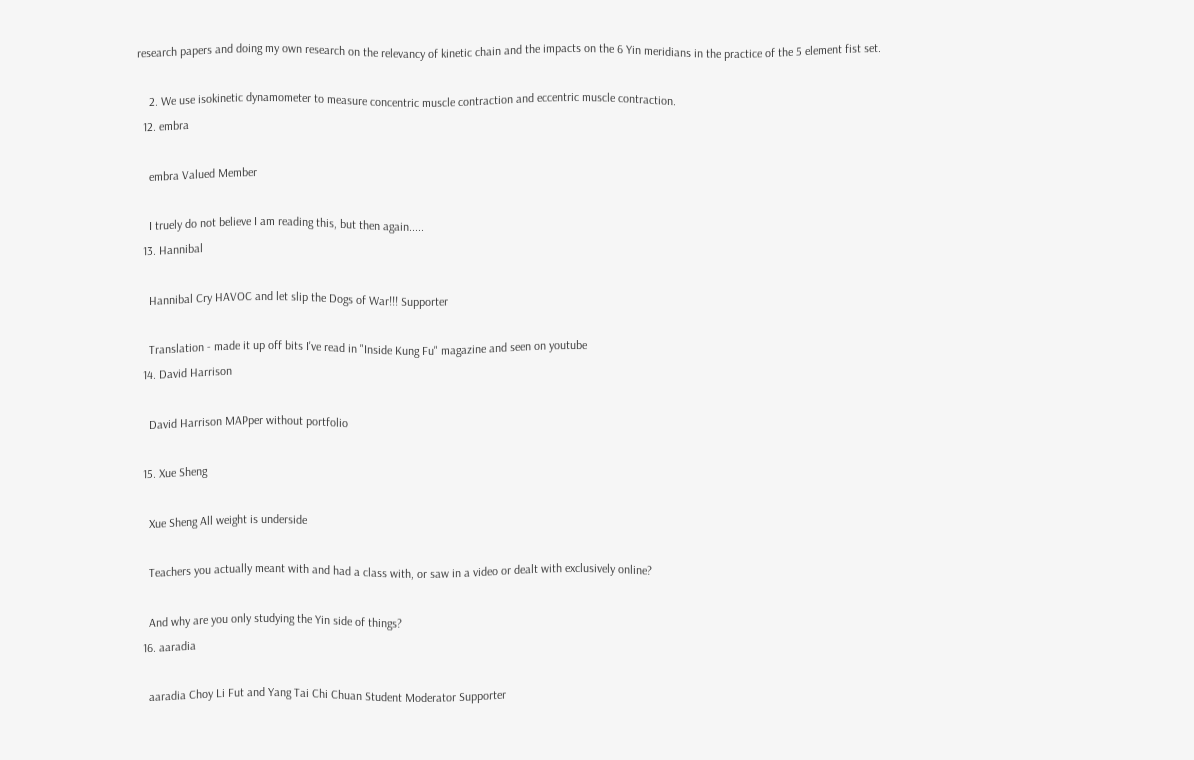research papers and doing my own research on the relevancy of kinetic chain and the impacts on the 6 Yin meridians in the practice of the 5 element fist set.

    2. We use isokinetic dynamometer to measure concentric muscle contraction and eccentric muscle contraction.
  12. embra

    embra Valued Member

    I truely do not believe I am reading this, but then again.....
  13. Hannibal

    Hannibal Cry HAVOC and let slip the Dogs of War!!! Supporter

    Translation - made it up off bits I've read in "Inside Kung Fu" magazine and seen on youtube
  14. David Harrison

    David Harrison MAPper without portfolio

  15. Xue Sheng

    Xue Sheng All weight is underside

    Teachers you actually meant with and had a class with, or saw in a video or dealt with exclusively online?

    And why are you only studying the Yin side of things?
  16. aaradia

    aaradia Choy Li Fut and Yang Tai Chi Chuan Student Moderator Supporter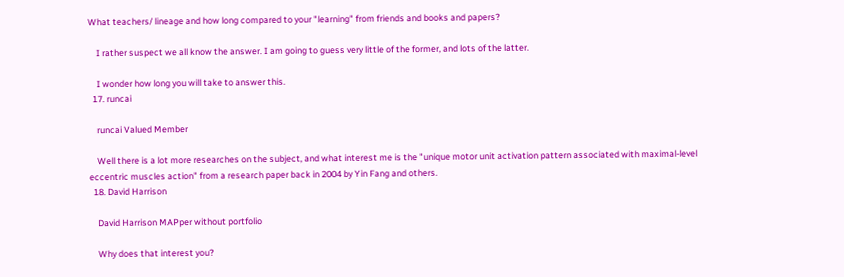What teachers/ lineage and how long compared to your "learning" from friends and books and papers?

    I rather suspect we all know the answer. I am going to guess very little of the former, and lots of the latter.

    I wonder how long you will take to answer this.
  17. runcai

    runcai Valued Member

    Well there is a lot more researches on the subject, and what interest me is the "unique motor unit activation pattern associated with maximal-level eccentric muscles action" from a research paper back in 2004 by Yin Fang and others.
  18. David Harrison

    David Harrison MAPper without portfolio

    Why does that interest you?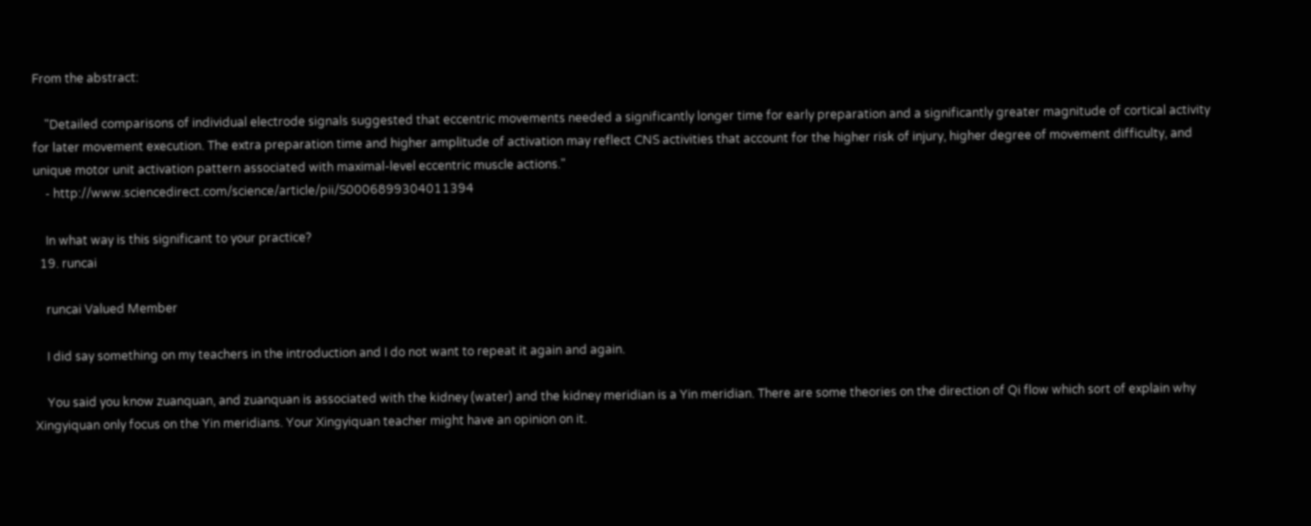From the abstract:

    "Detailed comparisons of individual electrode signals suggested that eccentric movements needed a significantly longer time for early preparation and a significantly greater magnitude of cortical activity for later movement execution. The extra preparation time and higher amplitude of activation may reflect CNS activities that account for the higher risk of injury, higher degree of movement difficulty, and unique motor unit activation pattern associated with maximal-level eccentric muscle actions."
    - http://www.sciencedirect.com/science/article/pii/S0006899304011394

    In what way is this significant to your practice?
  19. runcai

    runcai Valued Member

    I did say something on my teachers in the introduction and I do not want to repeat it again and again.

    You said you know zuanquan, and zuanquan is associated with the kidney (water) and the kidney meridian is a Yin meridian. There are some theories on the direction of Qi flow which sort of explain why Xingyiquan only focus on the Yin meridians. Your Xingyiquan teacher might have an opinion on it.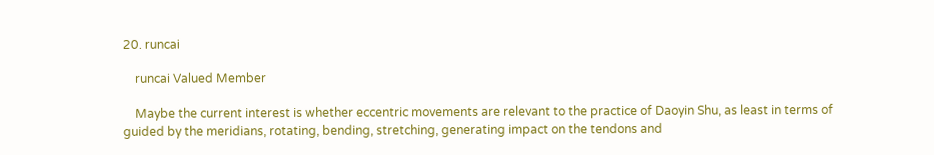20. runcai

    runcai Valued Member

    Maybe the current interest is whether eccentric movements are relevant to the practice of Daoyin Shu, as least in terms of guided by the meridians, rotating, bending, stretching, generating impact on the tendons and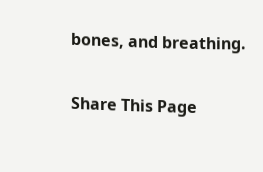bones, and breathing.

Share This Page